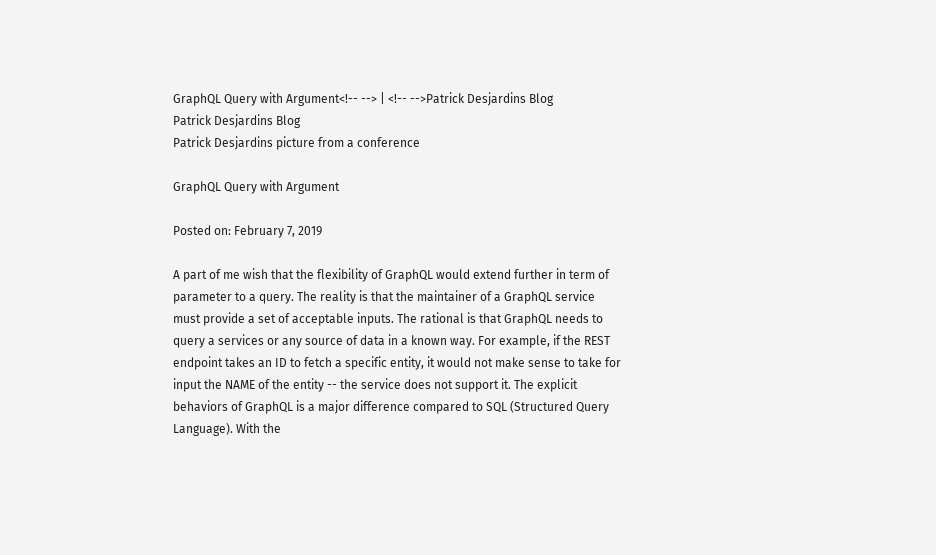GraphQL Query with Argument<!-- --> | <!-- -->Patrick Desjardins Blog
Patrick Desjardins Blog
Patrick Desjardins picture from a conference

GraphQL Query with Argument

Posted on: February 7, 2019

A part of me wish that the flexibility of GraphQL would extend further in term of parameter to a query. The reality is that the maintainer of a GraphQL service must provide a set of acceptable inputs. The rational is that GraphQL needs to query a services or any source of data in a known way. For example, if the REST endpoint takes an ID to fetch a specific entity, it would not make sense to take for input the NAME of the entity -- the service does not support it. The explicit behaviors of GraphQL is a major difference compared to SQL (Structured Query Language). With the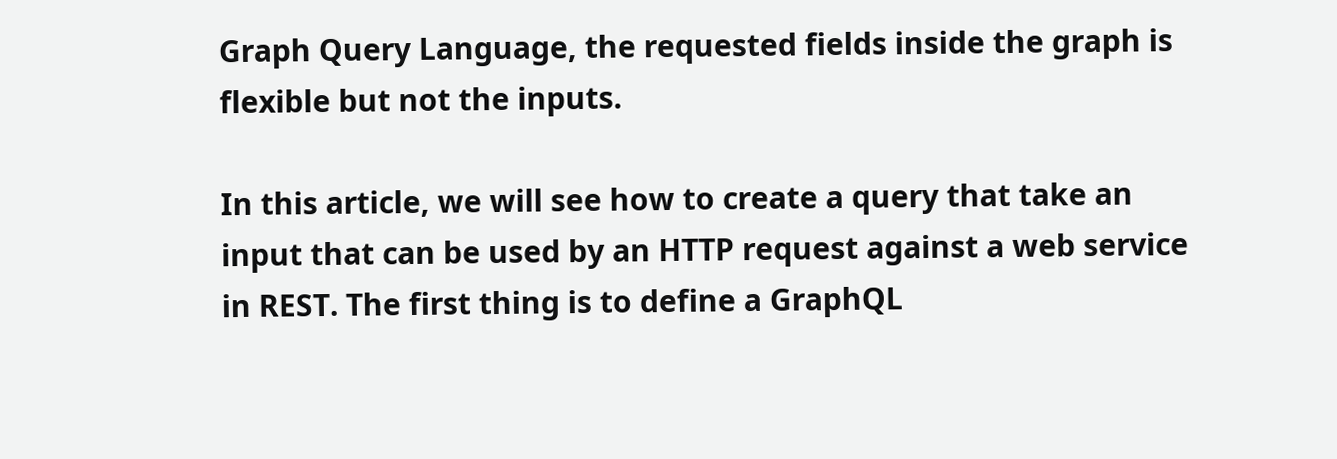Graph Query Language, the requested fields inside the graph is flexible but not the inputs.

In this article, we will see how to create a query that take an input that can be used by an HTTP request against a web service in REST. The first thing is to define a GraphQL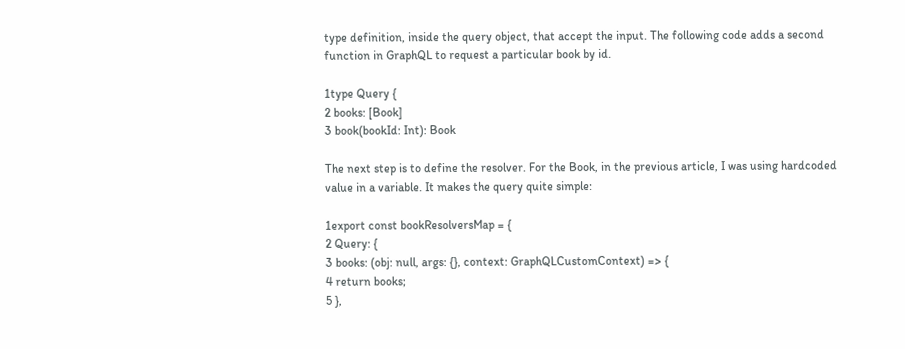type definition, inside the query object, that accept the input. The following code adds a second function in GraphQL to request a particular book by id.

1type Query {
2 books: [Book]
3 book(bookId: Int): Book

The next step is to define the resolver. For the Book, in the previous article, I was using hardcoded value in a variable. It makes the query quite simple:

1export const bookResolversMap = {
2 Query: {
3 books: (obj: null, args: {}, context: GraphQLCustomContext) => {
4 return books;
5 },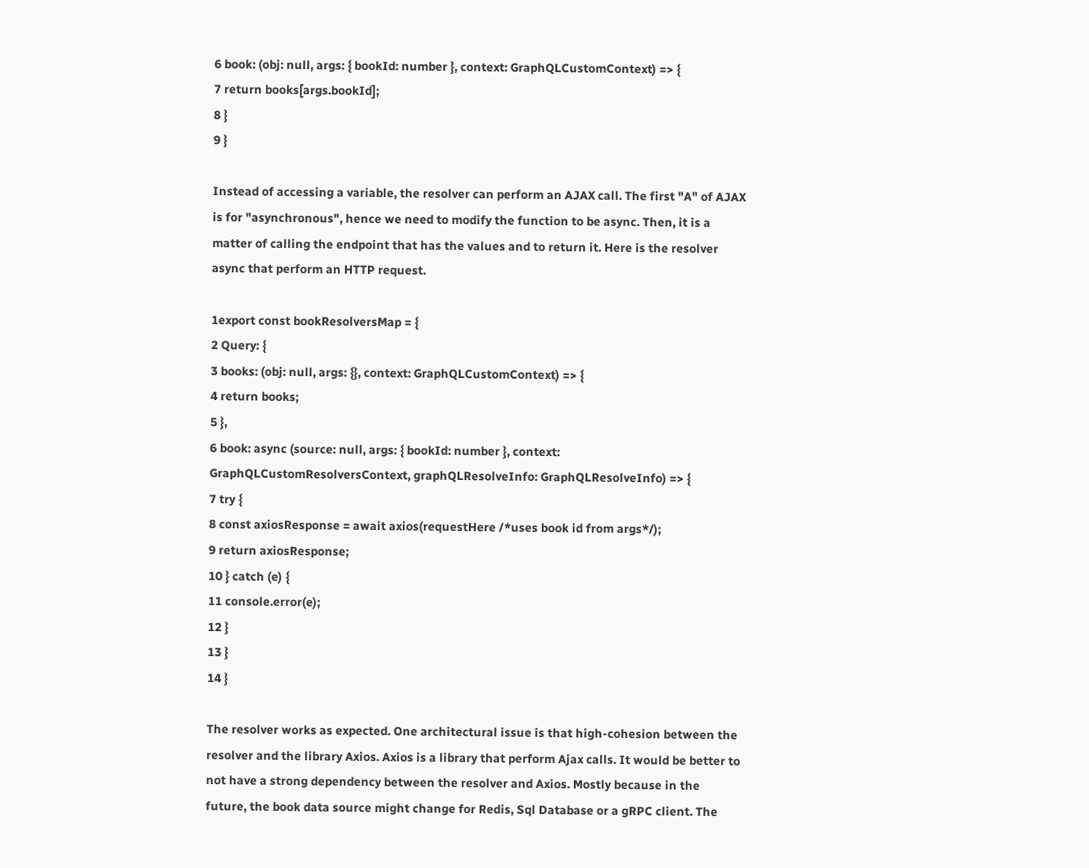6 book: (obj: null, args: { bookId: number }, context: GraphQLCustomContext) => {
7 return books[args.bookId];
8 }
9 }

Instead of accessing a variable, the resolver can perform an AJAX call. The first "A" of AJAX is for "asynchronous", hence we need to modify the function to be async. Then, it is a matter of calling the endpoint that has the values and to return it. Here is the resolver async that perform an HTTP request.

1export const bookResolversMap = {
2 Query: {
3 books: (obj: null, args: {}, context: GraphQLCustomContext) => {
4 return books;
5 },
6 book: async (source: null, args: { bookId: number }, context: GraphQLCustomResolversContext, graphQLResolveInfo: GraphQLResolveInfo) => {
7 try {
8 const axiosResponse = await axios(requestHere /*uses book id from args*/);
9 return axiosResponse;
10 } catch (e) {
11 console.error(e);
12 }
13 }
14 }

The resolver works as expected. One architectural issue is that high-cohesion between the resolver and the library Axios. Axios is a library that perform Ajax calls. It would be better to not have a strong dependency between the resolver and Axios. Mostly because in the future, the book data source might change for Redis, Sql Database or a gRPC client. The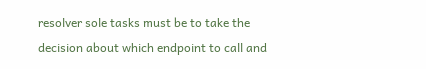resolver sole tasks must be to take the decision about which endpoint to call and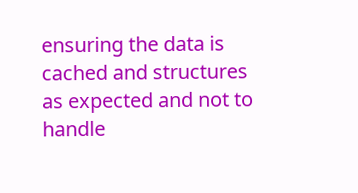ensuring the data is cached and structures as expected and not to handle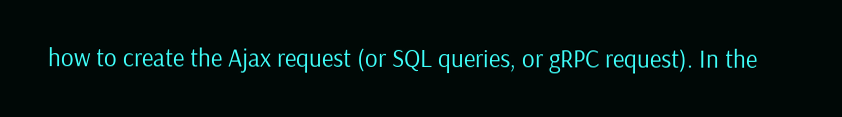how to create the Ajax request (or SQL queries, or gRPC request). In the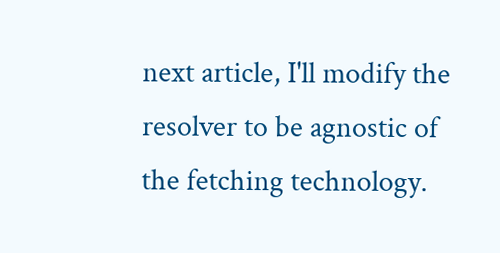next article, I'll modify the resolver to be agnostic of the fetching technology.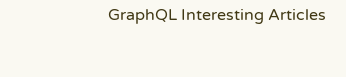GraphQL Interesting Articles